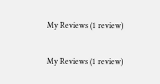My Reviews (1 review)

My Reviews (1 review)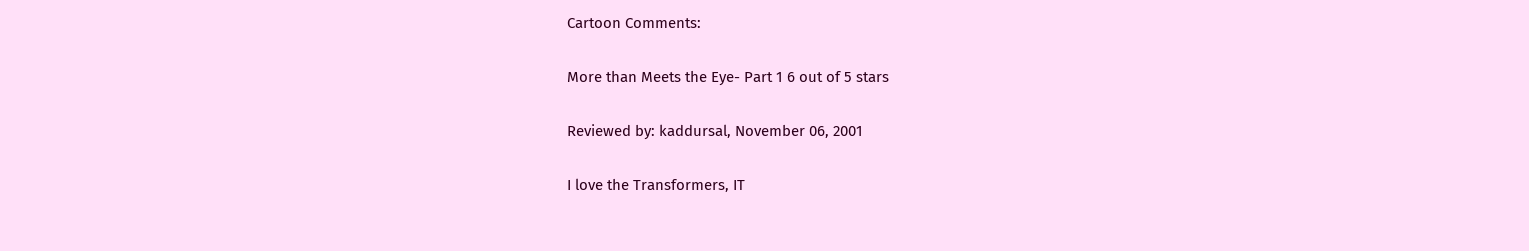Cartoon Comments:

More than Meets the Eye- Part 1 6 out of 5 stars

Reviewed by: kaddursal, November 06, 2001

I love the Transformers, IT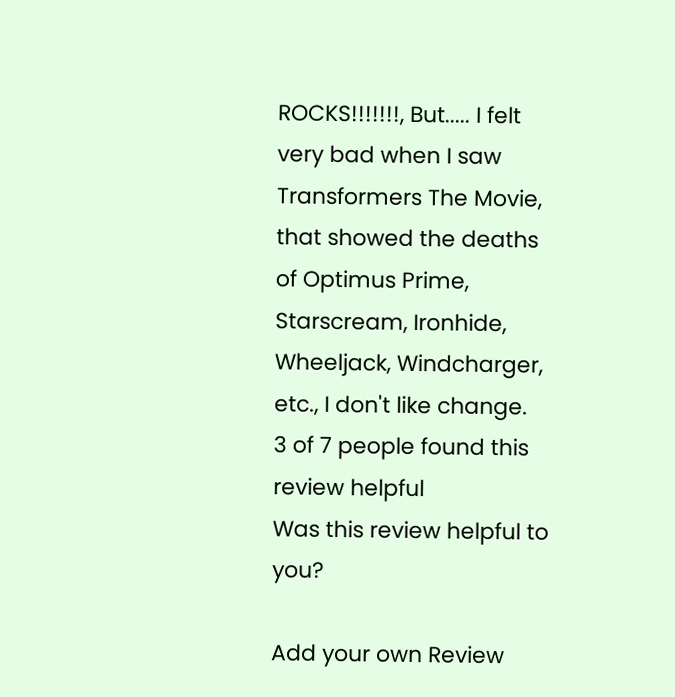ROCKS!!!!!!!, But..... I felt very bad when I saw Transformers The Movie, that showed the deaths of Optimus Prime, Starscream, Ironhide, Wheeljack, Windcharger, etc., I don't like change.
3 of 7 people found this review helpful
Was this review helpful to you?

Add your own Review